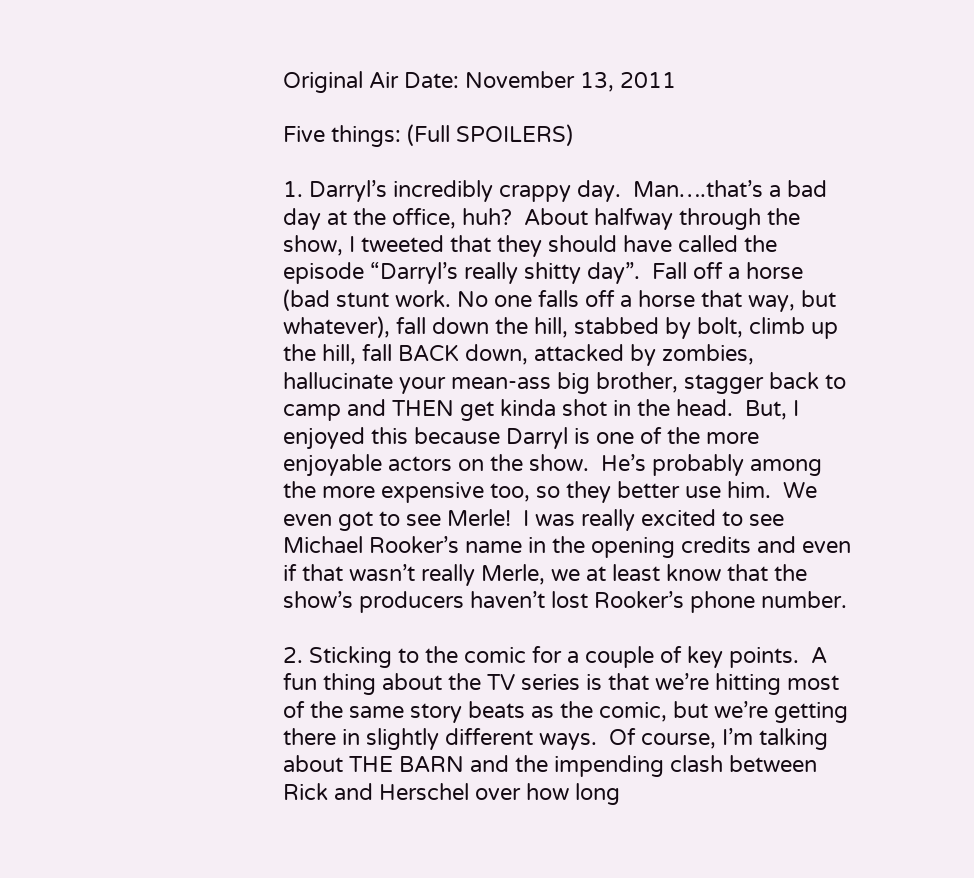Original Air Date: November 13, 2011

Five things: (Full SPOILERS)

1. Darryl’s incredibly crappy day.  Man….that’s a bad day at the office, huh?  About halfway through the show, I tweeted that they should have called the episode “Darryl’s really shitty day”.  Fall off a horse (bad stunt work. No one falls off a horse that way, but whatever), fall down the hill, stabbed by bolt, climb up the hill, fall BACK down, attacked by zombies, hallucinate your mean-ass big brother, stagger back to camp and THEN get kinda shot in the head.  But, I enjoyed this because Darryl is one of the more enjoyable actors on the show.  He’s probably among the more expensive too, so they better use him.  We even got to see Merle!  I was really excited to see Michael Rooker’s name in the opening credits and even if that wasn’t really Merle, we at least know that the show’s producers haven’t lost Rooker’s phone number.

2. Sticking to the comic for a couple of key points.  A fun thing about the TV series is that we’re hitting most of the same story beats as the comic, but we’re getting there in slightly different ways.  Of course, I’m talking about THE BARN and the impending clash between Rick and Herschel over how long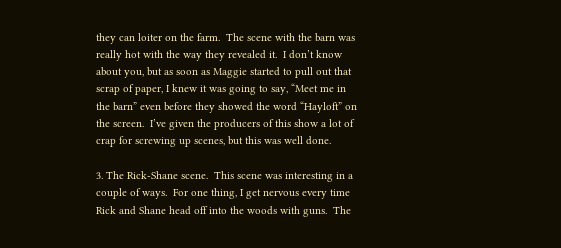they can loiter on the farm.  The scene with the barn was really hot with the way they revealed it.  I don’t know about you, but as soon as Maggie started to pull out that scrap of paper, I knew it was going to say, “Meet me in the barn” even before they showed the word “Hayloft” on the screen.  I’ve given the producers of this show a lot of crap for screwing up scenes, but this was well done.

3. The Rick-Shane scene.  This scene was interesting in a couple of ways.  For one thing, I get nervous every time Rick and Shane head off into the woods with guns.  The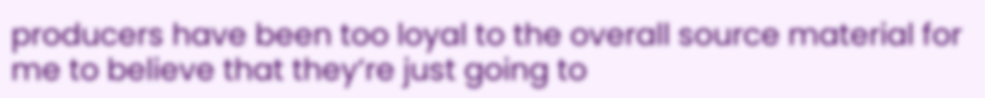producers have been too loyal to the overall source material for me to believe that they’re just going to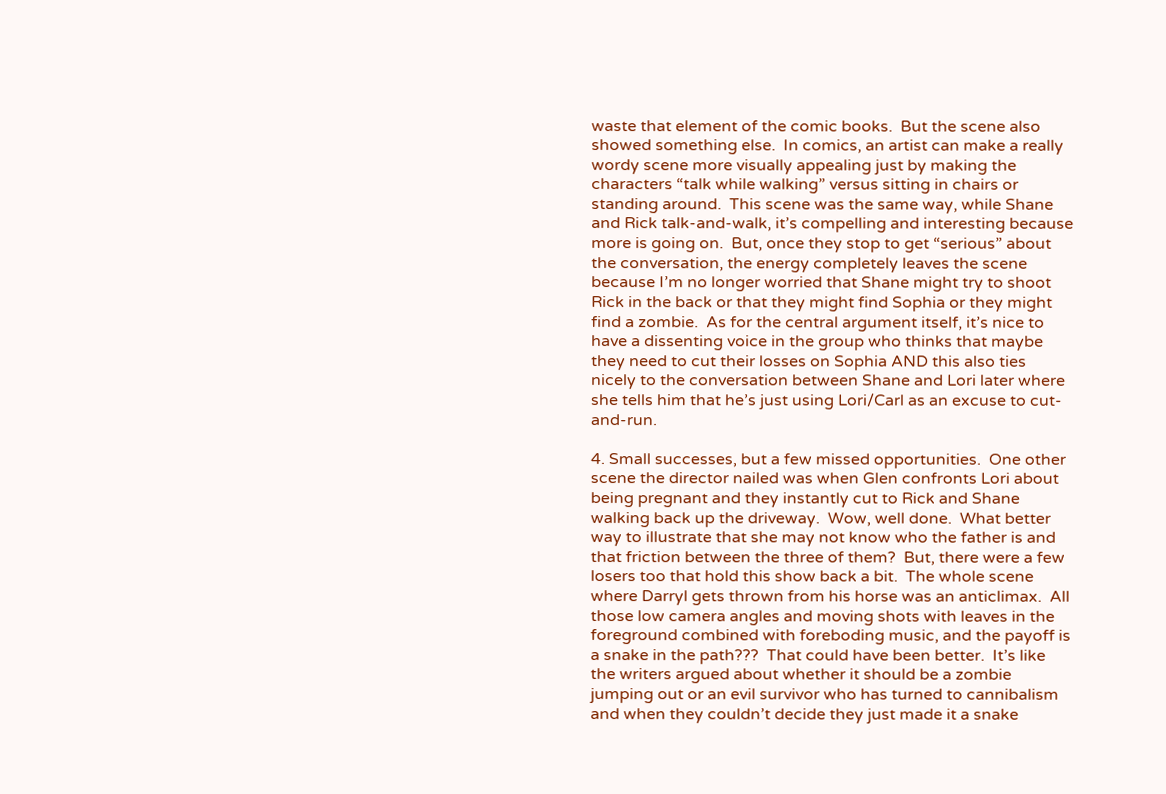waste that element of the comic books.  But the scene also showed something else.  In comics, an artist can make a really wordy scene more visually appealing just by making the characters “talk while walking” versus sitting in chairs or standing around.  This scene was the same way, while Shane and Rick talk-and-walk, it’s compelling and interesting because more is going on.  But, once they stop to get “serious” about the conversation, the energy completely leaves the scene because I’m no longer worried that Shane might try to shoot Rick in the back or that they might find Sophia or they might find a zombie.  As for the central argument itself, it’s nice to have a dissenting voice in the group who thinks that maybe they need to cut their losses on Sophia AND this also ties nicely to the conversation between Shane and Lori later where she tells him that he’s just using Lori/Carl as an excuse to cut-and-run.

4. Small successes, but a few missed opportunities.  One other scene the director nailed was when Glen confronts Lori about being pregnant and they instantly cut to Rick and Shane walking back up the driveway.  Wow, well done.  What better way to illustrate that she may not know who the father is and that friction between the three of them?  But, there were a few losers too that hold this show back a bit.  The whole scene where Darryl gets thrown from his horse was an anticlimax.  All those low camera angles and moving shots with leaves in the foreground combined with foreboding music, and the payoff is a snake in the path???  That could have been better.  It’s like the writers argued about whether it should be a zombie jumping out or an evil survivor who has turned to cannibalism and when they couldn’t decide they just made it a snake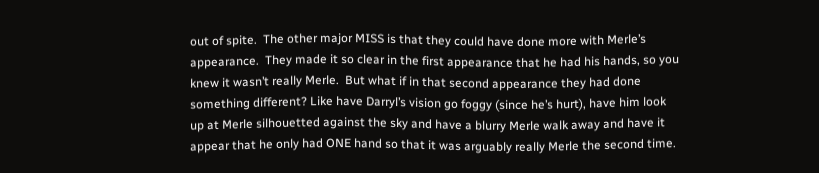out of spite.  The other major MISS is that they could have done more with Merle’s appearance.  They made it so clear in the first appearance that he had his hands, so you knew it wasn’t really Merle.  But what if in that second appearance they had done something different? Like have Darryl’s vision go foggy (since he’s hurt), have him look up at Merle silhouetted against the sky and have a blurry Merle walk away and have it appear that he only had ONE hand so that it was arguably really Merle the second time.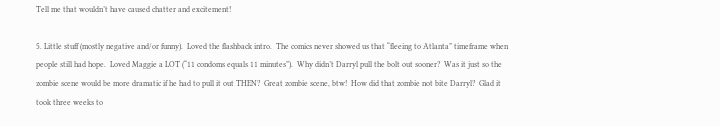Tell me that wouldn’t have caused chatter and excitement!

5. Little stuff (mostly negative and/or funny).  Loved the flashback intro.  The comics never showed us that “fleeing to Atlanta” timeframe when people still had hope.  Loved Maggie a LOT (“11 condoms equals 11 minutes”).  Why didn’t Darryl pull the bolt out sooner?  Was it just so the zombie scene would be more dramatic if he had to pull it out THEN?  Great zombie scene, btw!  How did that zombie not bite Darryl?  Glad it took three weeks to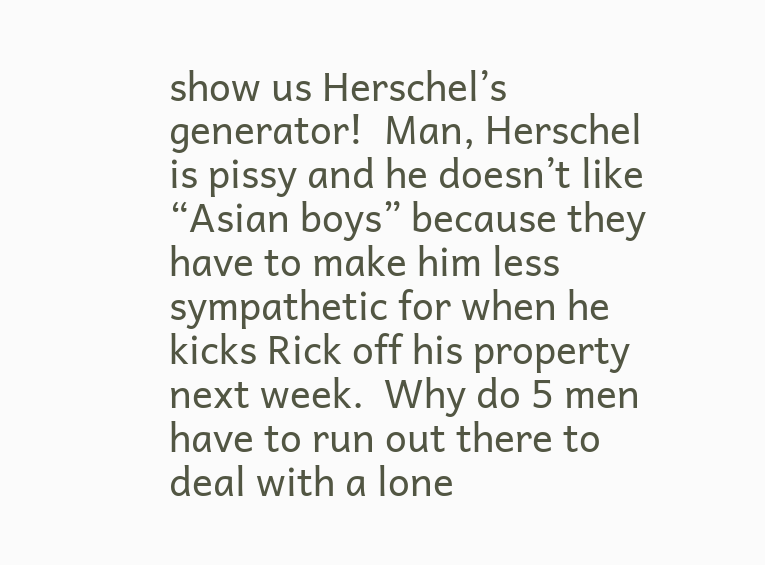show us Herschel’s generator!  Man, Herschel is pissy and he doesn’t like “Asian boys” because they have to make him less sympathetic for when he kicks Rick off his property next week.  Why do 5 men have to run out there to deal with a lone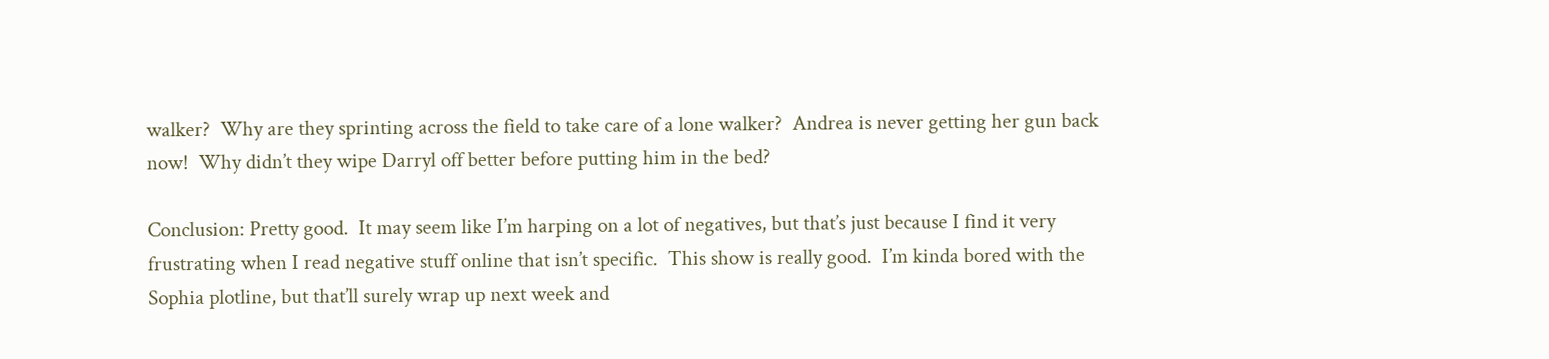walker?  Why are they sprinting across the field to take care of a lone walker?  Andrea is never getting her gun back now!  Why didn’t they wipe Darryl off better before putting him in the bed?

Conclusion: Pretty good.  It may seem like I’m harping on a lot of negatives, but that’s just because I find it very frustrating when I read negative stuff online that isn’t specific.  This show is really good.  I’m kinda bored with the Sophia plotline, but that’ll surely wrap up next week and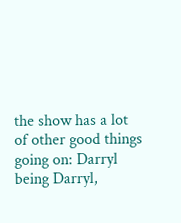the show has a lot of other good things going on: Darryl being Darryl,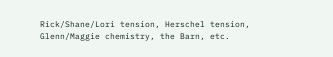Rick/Shane/Lori tension, Herschel tension, Glenn/Maggie chemistry, the Barn, etc.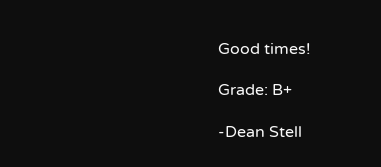Good times!

Grade: B+

-Dean Stell